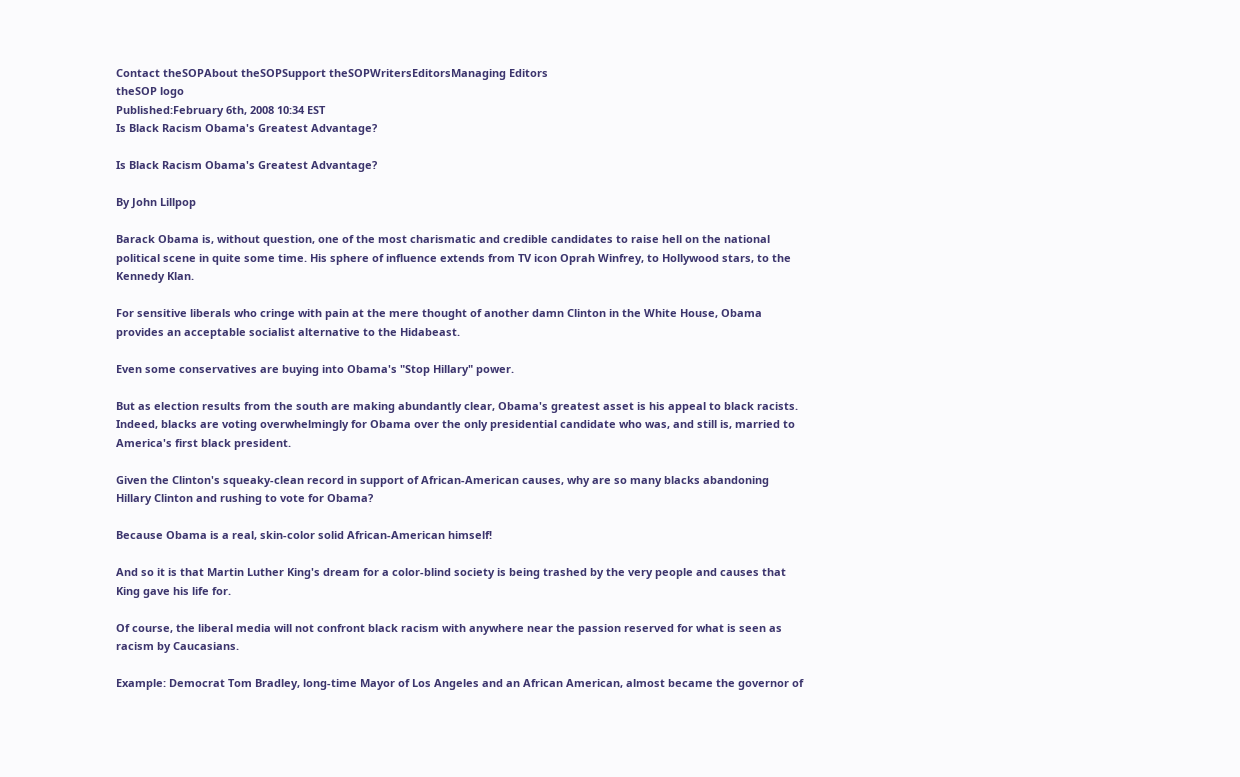Contact theSOPAbout theSOPSupport theSOPWritersEditorsManaging Editors
theSOP logo
Published:February 6th, 2008 10:34 EST
Is Black Racism Obama's Greatest Advantage?

Is Black Racism Obama's Greatest Advantage?

By John Lillpop

Barack Obama is, without question, one of the most charismatic and credible candidates to raise hell on the national political scene in quite some time. His sphere of influence extends from TV icon Oprah Winfrey, to Hollywood stars, to the Kennedy Klan.

For sensitive liberals who cringe with pain at the mere thought of another damn Clinton in the White House, Obama provides an acceptable socialist alternative to the Hidabeast.

Even some conservatives are buying into Obama's "Stop Hillary" power.

But as election results from the south are making abundantly clear, Obama's greatest asset is his appeal to black racists. Indeed, blacks are voting overwhelmingly for Obama over the only presidential candidate who was, and still is, married to America's first black president.

Given the Clinton's squeaky-clean record in support of African-American causes, why are so many blacks abandoning Hillary Clinton and rushing to vote for Obama?

Because Obama is a real, skin-color solid African-American himself!

And so it is that Martin Luther King's dream for a color-blind society is being trashed by the very people and causes that King gave his life for.

Of course, the liberal media will not confront black racism with anywhere near the passion reserved for what is seen as racism by Caucasians.

Example: Democrat Tom Bradley, long-time Mayor of Los Angeles and an African American, almost became the governor of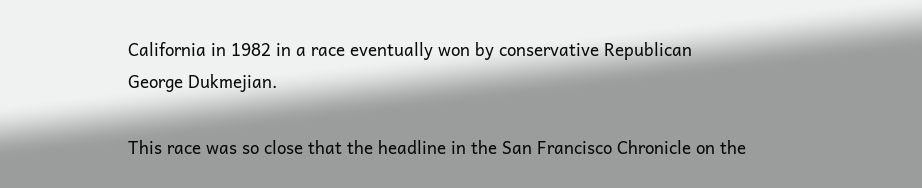California in 1982 in a race eventually won by conservative Republican George Dukmejian.

This race was so close that the headline in the San Francisco Chronicle on the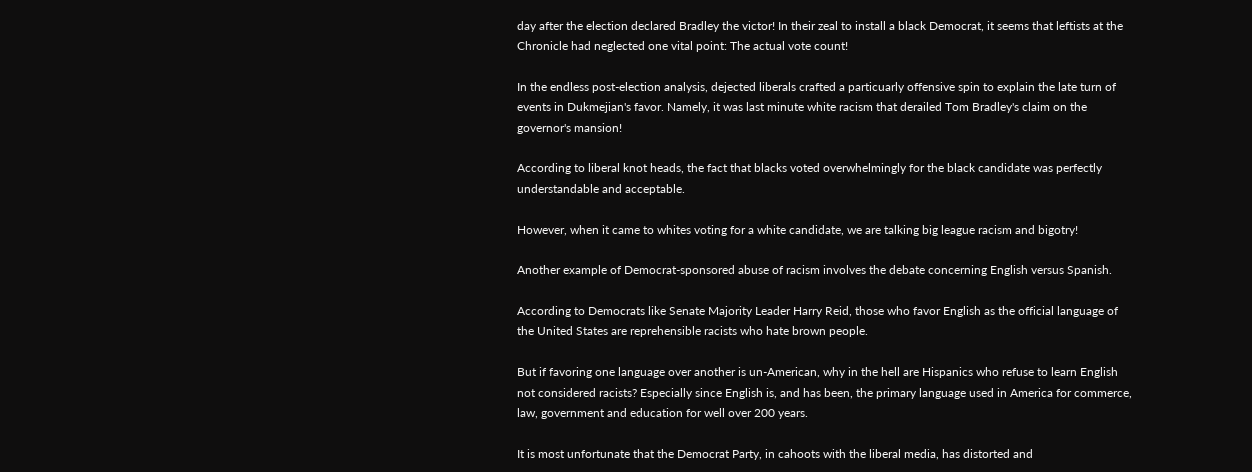day after the election declared Bradley the victor! In their zeal to install a black Democrat, it seems that leftists at the Chronicle had neglected one vital point: The actual vote count!

In the endless post-election analysis, dejected liberals crafted a particuarly offensive spin to explain the late turn of events in Dukmejian's favor. Namely, it was last minute white racism that derailed Tom Bradley's claim on the governor's mansion!

According to liberal knot heads, the fact that blacks voted overwhelmingly for the black candidate was perfectly understandable and acceptable.

However, when it came to whites voting for a white candidate, we are talking big league racism and bigotry!

Another example of Democrat-sponsored abuse of racism involves the debate concerning English versus Spanish.

According to Democrats like Senate Majority Leader Harry Reid, those who favor English as the official language of the United States are reprehensible racists who hate brown people.

But if favoring one language over another is un-American, why in the hell are Hispanics who refuse to learn English not considered racists? Especially since English is, and has been, the primary language used in America for commerce, law, government and education for well over 200 years.

It is most unfortunate that the Democrat Party, in cahoots with the liberal media, has distorted and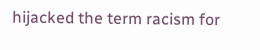hijacked the term racism for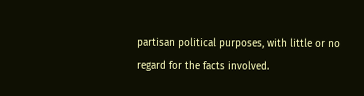partisan political purposes, with little or no regard for the facts involved.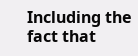Including the fact that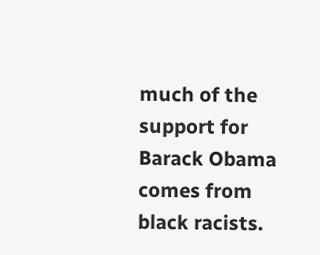much of the support for Barack Obama comes from black racists.